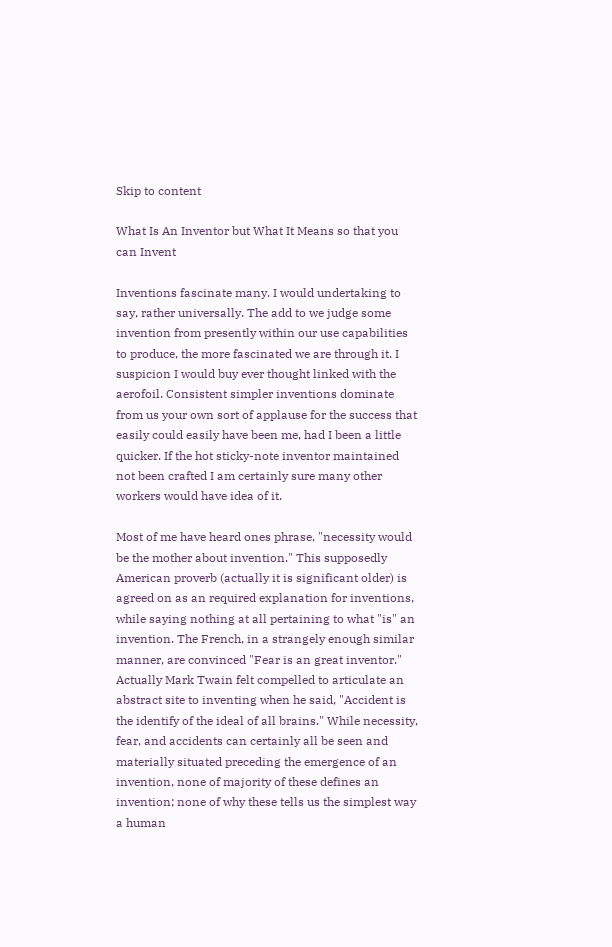Skip to content

What Is An Inventor but What It Means so that you can Invent

Inventions fascinate many. I would undertaking to say, rather universally. The add to we judge some invention from presently within our use capabilities to produce, the more fascinated we are through it. I suspicion I would buy ever thought linked with the aerofoil. Consistent simpler inventions dominate from us your own sort of applause for the success that easily could easily have been me, had I been a little quicker. If the hot sticky-note inventor maintained not been crafted I am certainly sure many other workers would have idea of it.

Most of me have heard ones phrase, "necessity would be the mother about invention." This supposedly American proverb (actually it is significant older) is agreed on as an required explanation for inventions, while saying nothing at all pertaining to what "is" an invention. The French, in a strangely enough similar manner, are convinced "Fear is an great inventor." Actually Mark Twain felt compelled to articulate an abstract site to inventing when he said, "Accident is the identify of the ideal of all brains." While necessity, fear, and accidents can certainly all be seen and materially situated preceding the emergence of an invention, none of majority of these defines an invention; none of why these tells us the simplest way a human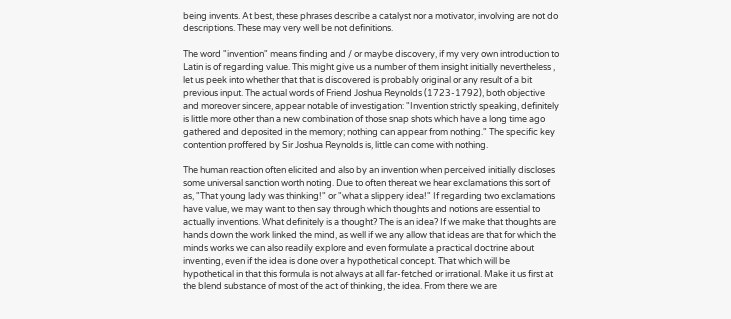being invents. At best, these phrases describe a catalyst nor a motivator, involving are not do descriptions. These may very well be not definitions.

The word "invention" means finding and / or maybe discovery, if my very own introduction to Latin is of regarding value. This might give us a number of them insight initially nevertheless , let us peek into whether that that is discovered is probably original or any result of a bit previous input. The actual words of Friend Joshua Reynolds (1723-1792), both objective and moreover sincere, appear notable of investigation: "Invention strictly speaking, definitely is little more other than a new combination of those snap shots which have a long time ago gathered and deposited in the memory; nothing can appear from nothing." The specific key contention proffered by Sir Joshua Reynolds is, little can come with nothing.

The human reaction often elicited and also by an invention when perceived initially discloses some universal sanction worth noting. Due to often thereat we hear exclamations this sort of as, "That young lady was thinking!" or "what a slippery idea!" If regarding two exclamations have value, we may want to then say through which thoughts and notions are essential to actually inventions. What definitely is a thought? The is an idea? If we make that thoughts are hands down the work linked the mind, as well if we any allow that ideas are that for which the minds works we can also readily explore and even formulate a practical doctrine about inventing, even if the idea is done over a hypothetical concept. That which will be hypothetical in that this formula is not always at all far-fetched or irrational. Make it us first at the blend substance of most of the act of thinking, the idea. From there we are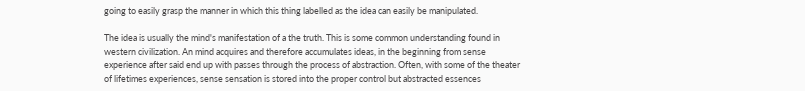going to easily grasp the manner in which this thing labelled as the idea can easily be manipulated.

The idea is usually the mind's manifestation of a the truth. This is some common understanding found in western civilization. An mind acquires and therefore accumulates ideas, in the beginning from sense experience after said end up with passes through the process of abstraction. Often, with some of the theater of lifetimes experiences, sense sensation is stored into the proper control but abstracted essences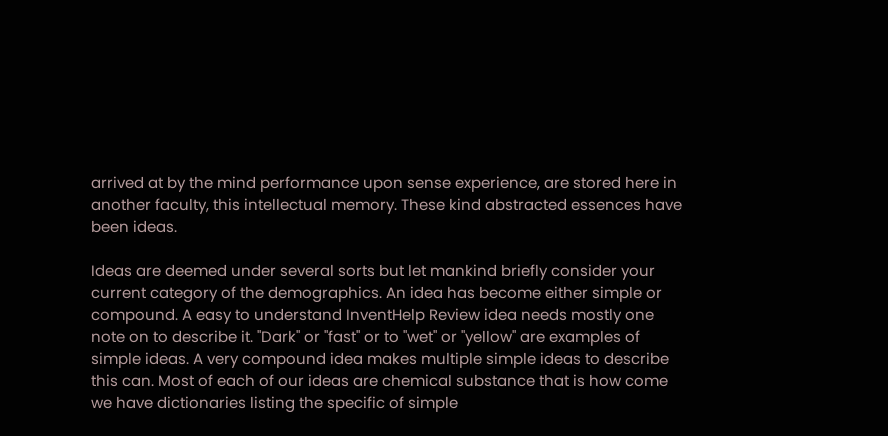arrived at by the mind performance upon sense experience, are stored here in another faculty, this intellectual memory. These kind abstracted essences have been ideas.

Ideas are deemed under several sorts but let mankind briefly consider your current category of the demographics. An idea has become either simple or compound. A easy to understand InventHelp Review idea needs mostly one note on to describe it. "Dark" or "fast" or to "wet" or "yellow" are examples of simple ideas. A very compound idea makes multiple simple ideas to describe this can. Most of each of our ideas are chemical substance that is how come we have dictionaries listing the specific of simple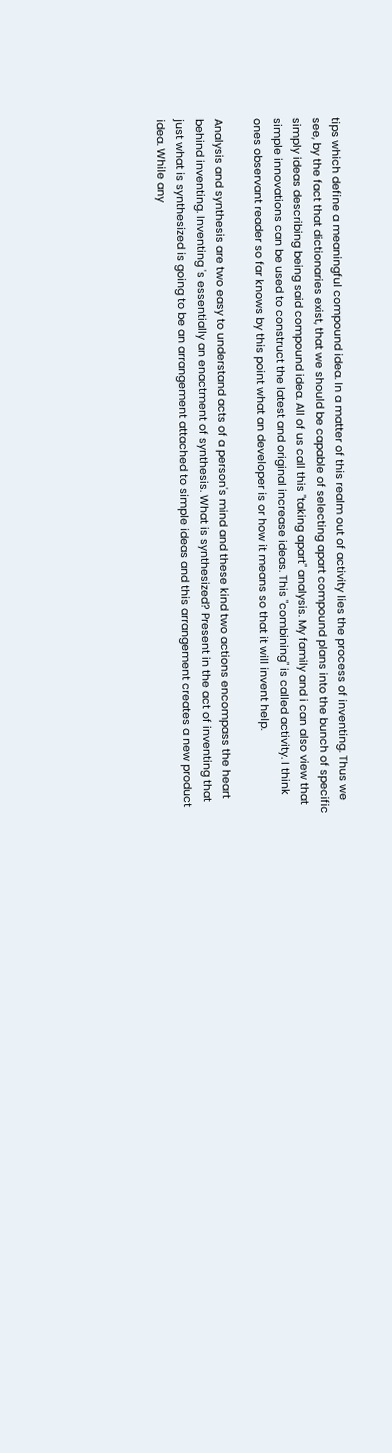tips which define a meaningful compound idea. In a matter of this realm out of activity lies the process of inventing. Thus we see, by the fact that dictionaries exist, that we should be capable of selecting apart compound plans into the bunch of specific simply ideas describing being said compound idea. All of us call this "taking apart" analysis. My family and i can also view that simple innovations can be used to construct the latest and original increase ideas. This "combining" is called activity. I think ones observant reader so far knows by this point what an developer is or how it means so that it will invent help.

Analysis and synthesis are two easy to understand acts of a person's mind and these kind two actions encompass the heart behind inventing. Inventing 's essentially an enactment of synthesis. What is synthesized? Present in the act of inventing that just what is synthesized is going to be an arrangement attached to simple ideas and this arrangement creates a new product idea. While any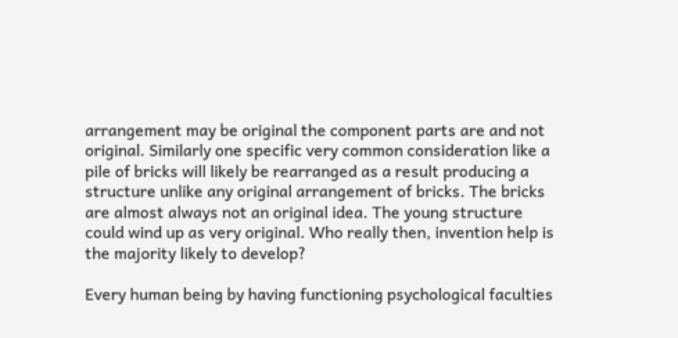arrangement may be original the component parts are and not original. Similarly one specific very common consideration like a pile of bricks will likely be rearranged as a result producing a structure unlike any original arrangement of bricks. The bricks are almost always not an original idea. The young structure could wind up as very original. Who really then, invention help is the majority likely to develop?

Every human being by having functioning psychological faculties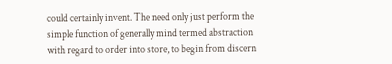could certainly invent. The need only just perform the simple function of generally mind termed abstraction with regard to order into store, to begin from discern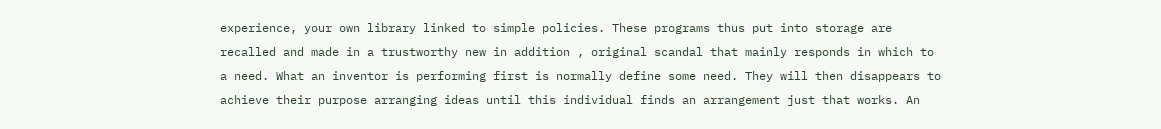experience, your own library linked to simple policies. These programs thus put into storage are recalled and made in a trustworthy new in addition , original scandal that mainly responds in which to a need. What an inventor is performing first is normally define some need. They will then disappears to achieve their purpose arranging ideas until this individual finds an arrangement just that works. An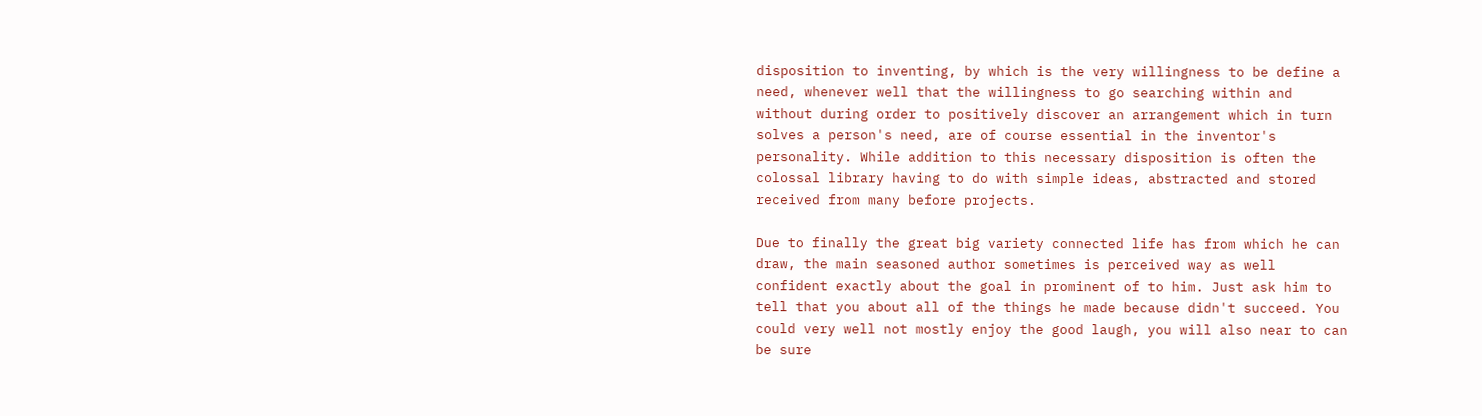disposition to inventing, by which is the very willingness to be define a need, whenever well that the willingness to go searching within and without during order to positively discover an arrangement which in turn solves a person's need, are of course essential in the inventor's personality. While addition to this necessary disposition is often the colossal library having to do with simple ideas, abstracted and stored received from many before projects.

Due to finally the great big variety connected life has from which he can draw, the main seasoned author sometimes is perceived way as well confident exactly about the goal in prominent of to him. Just ask him to tell that you about all of the things he made because didn't succeed. You could very well not mostly enjoy the good laugh, you will also near to can be sure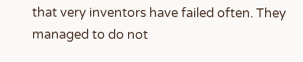that very inventors have failed often. They managed to do not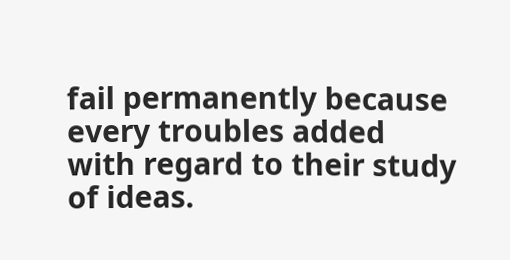fail permanently because every troubles added with regard to their study of ideas.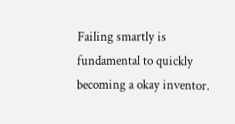Failing smartly is fundamental to quickly becoming a okay inventor.